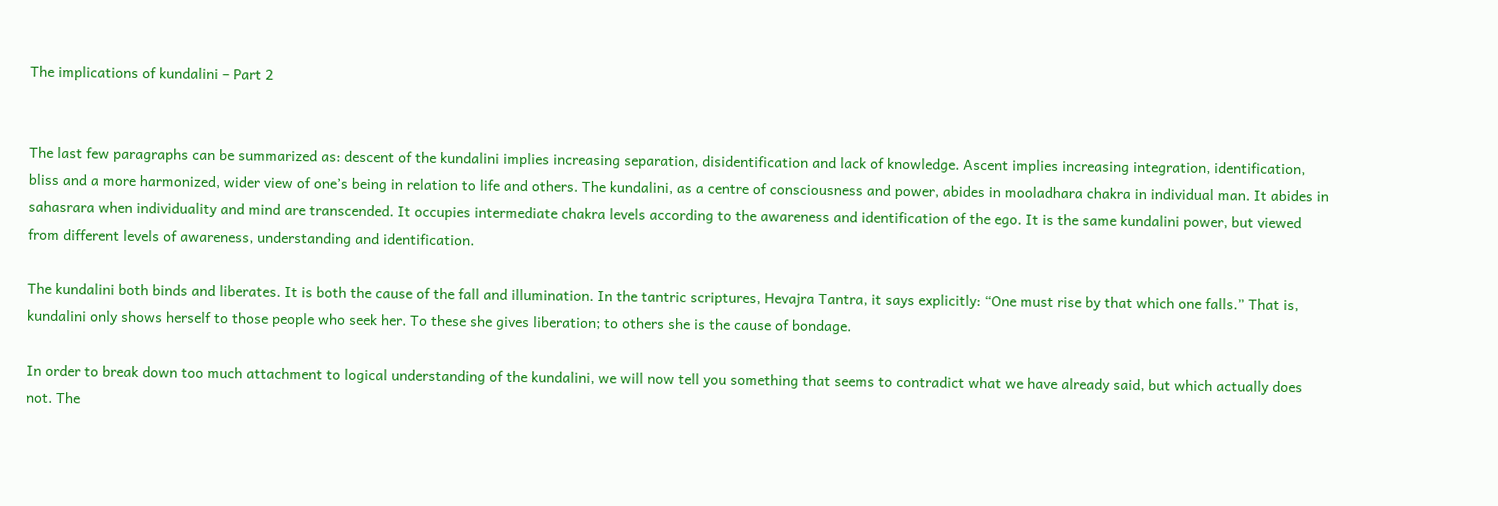The implications of kundalini – Part 2


The last few paragraphs can be summarized as: descent of the kundalini implies increasing separation, disidentification and lack of knowledge. Ascent implies increasing integration, identification, bliss and a more harmonized, wider view of one’s being in relation to life and others. The kundalini, as a centre of consciousness and power, abides in mooladhara chakra in individual man. It abides in sahasrara when individuality and mind are transcended. It occupies intermediate chakra levels according to the awareness and identification of the ego. It is the same kundalini power, but viewed from different levels of awareness, understanding and identification.

The kundalini both binds and liberates. It is both the cause of the fall and illumination. In the tantric scriptures, Hevajra Tantra, it says explicitly: “One must rise by that which one falls.” That is, kundalini only shows herself to those people who seek her. To these she gives liberation; to others she is the cause of bondage.

In order to break down too much attachment to logical understanding of the kundalini, we will now tell you something that seems to contradict what we have already said, but which actually does not. The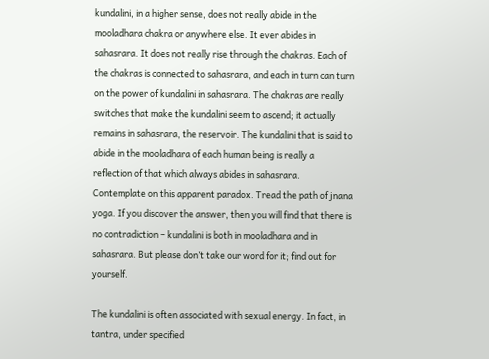kundalini, in a higher sense, does not really abide in the mooladhara chakra or anywhere else. It ever abides in sahasrara. It does not really rise through the chakras. Each of the chakras is connected to sahasrara, and each in turn can turn on the power of kundalini in sahasrara. The chakras are really switches that make the kundalini seem to ascend; it actually remains in sahasrara, the reservoir. The kundalini that is said to abide in the mooladhara of each human being is really a reflection of that which always abides in sahasrara. Contemplate on this apparent paradox. Tread the path of jnana yoga. If you discover the answer, then you will find that there is no contradiction – kundalini is both in mooladhara and in sahasrara. But please don’t take our word for it; find out for yourself.

The kundalini is often associated with sexual energy. In fact, in tantra, under specified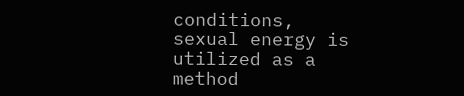conditions, sexual energy is utilized as a method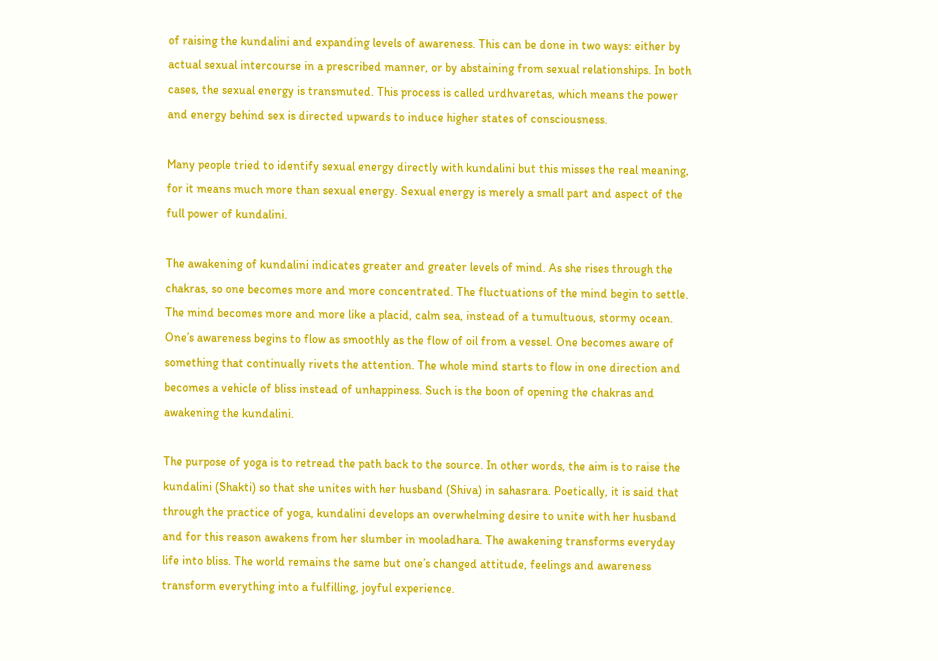of raising the kundalini and expanding levels of awareness. This can be done in two ways: either by actual sexual intercourse in a prescribed manner, or by abstaining from sexual relationships. In both cases, the sexual energy is transmuted. This process is called urdhvaretas, which means the power and energy behind sex is directed upwards to induce higher states of consciousness.

Many people tried to identify sexual energy directly with kundalini but this misses the real meaning, for it means much more than sexual energy. Sexual energy is merely a small part and aspect of the full power of kundalini.

The awakening of kundalini indicates greater and greater levels of mind. As she rises through the chakras, so one becomes more and more concentrated. The fluctuations of the mind begin to settle. The mind becomes more and more like a placid, calm sea, instead of a tumultuous, stormy ocean. One’s awareness begins to flow as smoothly as the flow of oil from a vessel. One becomes aware of something that continually rivets the attention. The whole mind starts to flow in one direction and becomes a vehicle of bliss instead of unhappiness. Such is the boon of opening the chakras and awakening the kundalini.

The purpose of yoga is to retread the path back to the source. In other words, the aim is to raise the kundalini (Shakti) so that she unites with her husband (Shiva) in sahasrara. Poetically, it is said that through the practice of yoga, kundalini develops an overwhelming desire to unite with her husband and for this reason awakens from her slumber in mooladhara. The awakening transforms everyday life into bliss. The world remains the same but one’s changed attitude, feelings and awareness transform everything into a fulfilling, joyful experience.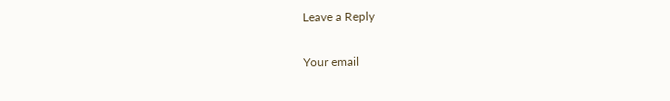Leave a Reply

Your email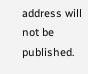address will not be published.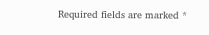Required fields are marked *